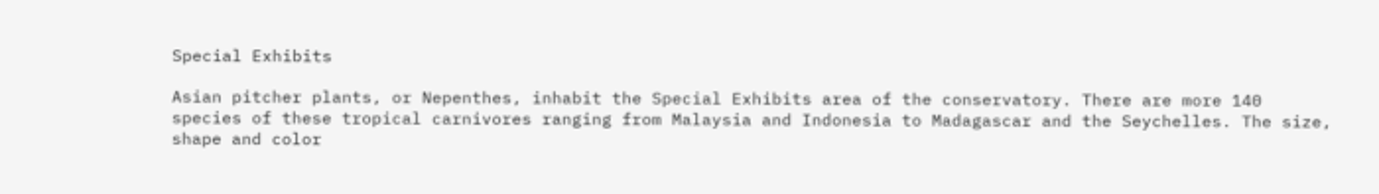Special Exhibits

Asian pitcher plants, or Nepenthes, inhabit the Special Exhibits area of the conservatory. There are more 140 species of these tropical carnivores ranging from Malaysia and Indonesia to Madagascar and the Seychelles. The size, shape and color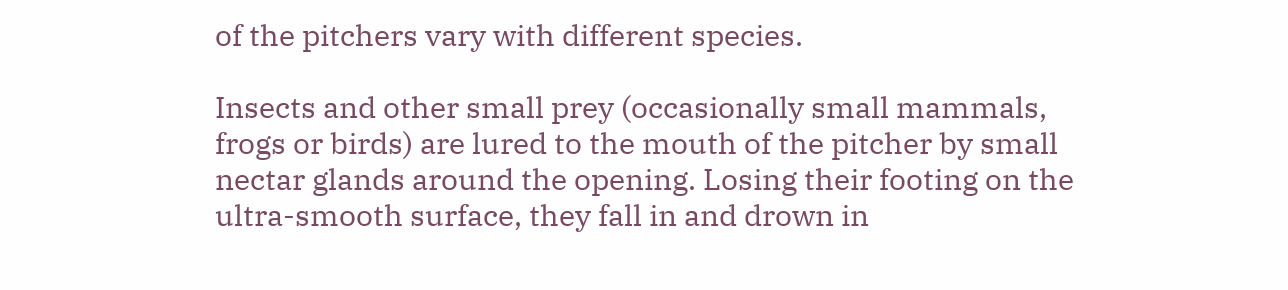of the pitchers vary with different species.

Insects and other small prey (occasionally small mammals, frogs or birds) are lured to the mouth of the pitcher by small nectar glands around the opening. Losing their footing on the ultra-smooth surface, they fall in and drown in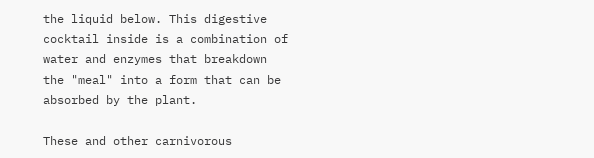the liquid below. This digestive cocktail inside is a combination of water and enzymes that breakdown the "meal" into a form that can be absorbed by the plant.

These and other carnivorous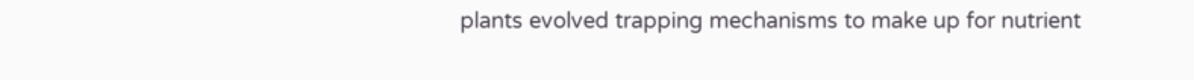plants evolved trapping mechanisms to make up for nutrient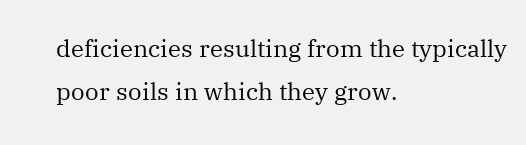deficiencies resulting from the typically poor soils in which they grow.